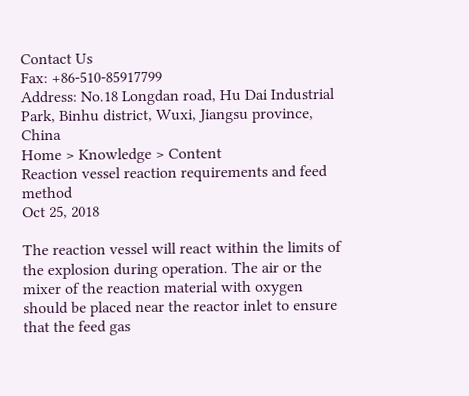Contact Us
Fax: +86-510-85917799
Address: No.18 Longdan road, Hu Dai Industrial Park, Binhu district, Wuxi, Jiangsu province, China
Home > Knowledge > Content
Reaction vessel reaction requirements and feed method
Oct 25, 2018

The reaction vessel will react within the limits of the explosion during operation. The air or the mixer of the reaction material with oxygen should be placed near the reactor inlet to ensure that the feed gas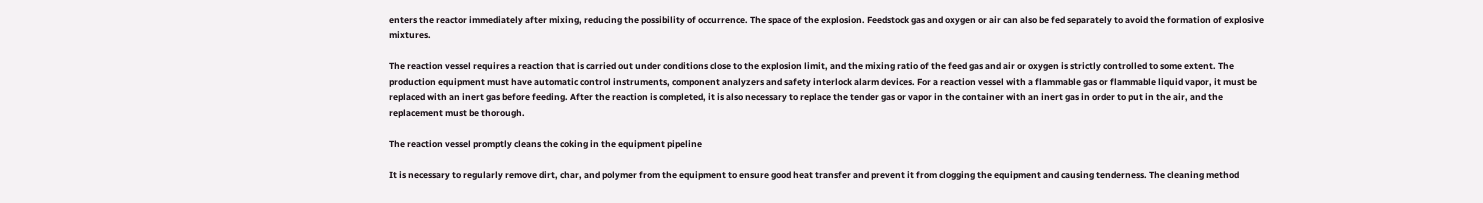enters the reactor immediately after mixing, reducing the possibility of occurrence. The space of the explosion. Feedstock gas and oxygen or air can also be fed separately to avoid the formation of explosive mixtures.

The reaction vessel requires a reaction that is carried out under conditions close to the explosion limit, and the mixing ratio of the feed gas and air or oxygen is strictly controlled to some extent. The production equipment must have automatic control instruments, component analyzers and safety interlock alarm devices. For a reaction vessel with a flammable gas or flammable liquid vapor, it must be replaced with an inert gas before feeding. After the reaction is completed, it is also necessary to replace the tender gas or vapor in the container with an inert gas in order to put in the air, and the replacement must be thorough.

The reaction vessel promptly cleans the coking in the equipment pipeline

It is necessary to regularly remove dirt, char, and polymer from the equipment to ensure good heat transfer and prevent it from clogging the equipment and causing tenderness. The cleaning method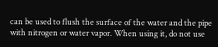can be used to flush the surface of the water and the pipe with nitrogen or water vapor. When using it, do not use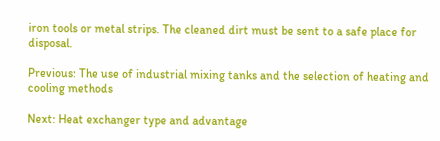iron tools or metal strips. The cleaned dirt must be sent to a safe place for disposal.

Previous: The use of industrial mixing tanks and the selection of heating and cooling methods

Next: Heat exchanger type and advantage